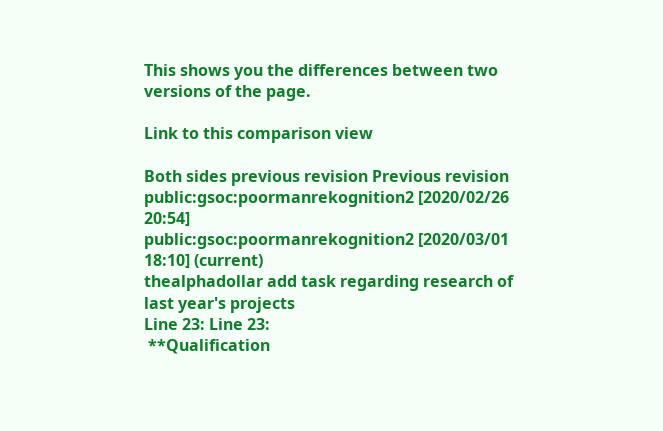This shows you the differences between two versions of the page.

Link to this comparison view

Both sides previous revision Previous revision
public:gsoc:poormanrekognition2 [2020/02/26 20:54]
public:gsoc:poormanrekognition2 [2020/03/01 18:10] (current)
thealphadollar add task regarding research of last year's projects
Line 23: Line 23:
 **Qualification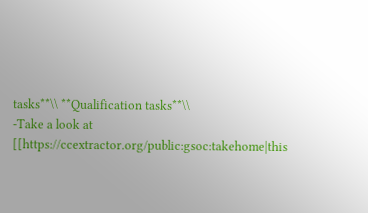tasks**\\ **Qualification tasks**\\
-Take a look at [[https://ccextractor.org/public:gsoc:takehome|this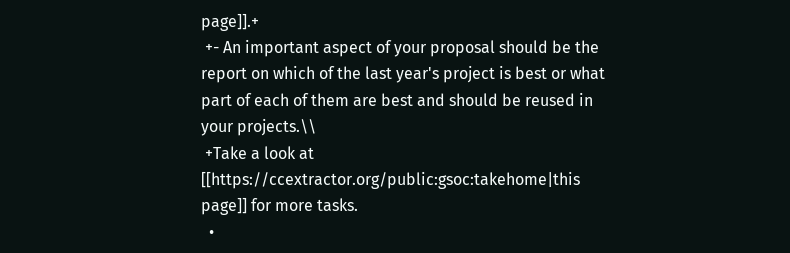page]].+
 +- An important aspect of your proposal should be the report on which of the last year's project is best or what part of each of them are best and should be reused in your projects.\\
 +Take a look at [[https://ccextractor.org/public:gsoc:takehome|this page]] for more tasks.
  •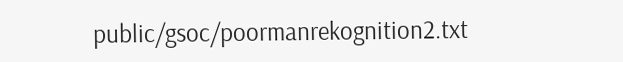public/gsoc/poormanrekognition2.txt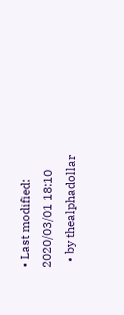• Last modified: 2020/03/01 18:10
  • by thealphadollar